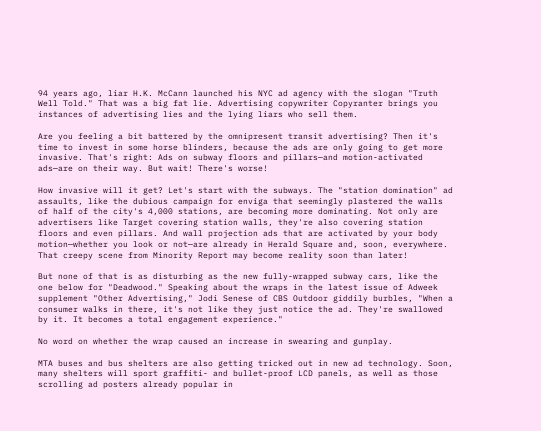94 years ago, liar H.K. McCann launched his NYC ad agency with the slogan "Truth Well Told." That was a big fat lie. Advertising copywriter Copyranter brings you instances of advertising lies and the lying liars who sell them.

Are you feeling a bit battered by the omnipresent transit advertising? Then it's time to invest in some horse blinders, because the ads are only going to get more invasive. That's right: Ads on subway floors and pillars—and motion-activated ads—are on their way. But wait! There's worse!

How invasive will it get? Let's start with the subways. The "station domination" ad assaults, like the dubious campaign for enviga that seemingly plastered the walls of half of the city's 4,000 stations, are becoming more dominating. Not only are advertisers like Target covering station walls, they're also covering station floors and even pillars. And wall projection ads that are activated by your body motion—whether you look or not—are already in Herald Square and, soon, everywhere. That creepy scene from Minority Report may become reality soon than later!

But none of that is as disturbing as the new fully-wrapped subway cars, like the one below for "Deadwood." Speaking about the wraps in the latest issue of Adweek supplement "Other Advertising," Jodi Senese of CBS Outdoor giddily burbles, "When a consumer walks in there, it's not like they just notice the ad. They're swallowed by it. It becomes a total engagement experience."

No word on whether the wrap caused an increase in swearing and gunplay.

MTA buses and bus shelters are also getting tricked out in new ad technology. Soon, many shelters will sport graffiti- and bullet-proof LCD panels, as well as those scrolling ad posters already popular in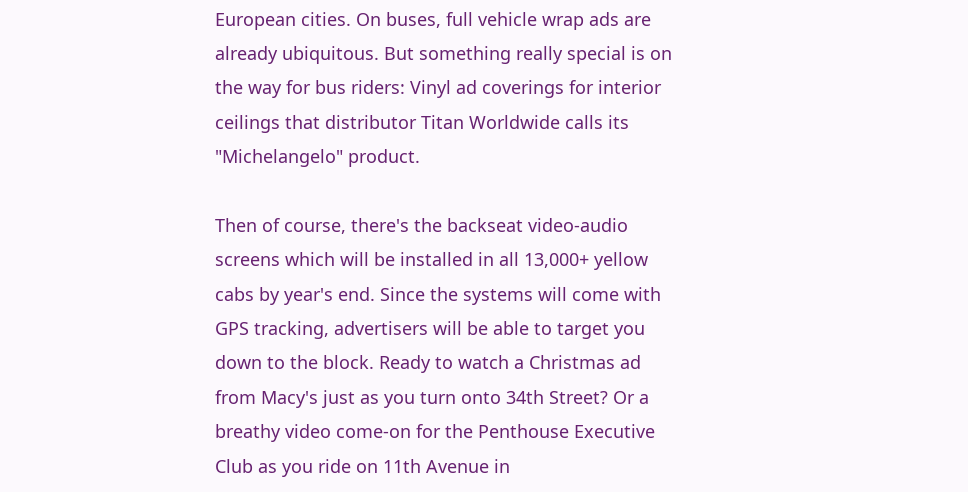European cities. On buses, full vehicle wrap ads are already ubiquitous. But something really special is on the way for bus riders: Vinyl ad coverings for interior ceilings that distributor Titan Worldwide calls its "Michelangelo" product.

Then of course, there's the backseat video-audio screens which will be installed in all 13,000+ yellow cabs by year's end. Since the systems will come with GPS tracking, advertisers will be able to target you down to the block. Ready to watch a Christmas ad from Macy's just as you turn onto 34th Street? Or a breathy video come-on for the Penthouse Executive Club as you ride on 11th Avenue in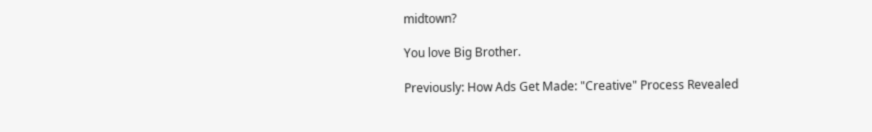midtown?

You love Big Brother.

Previously: How Ads Get Made: "Creative" Process Revealed